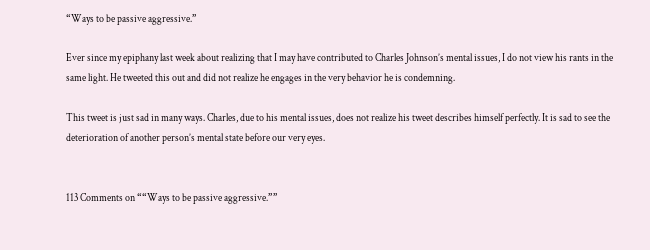“Ways to be passive aggressive.”

Ever since my epiphany last week about realizing that I may have contributed to Charles Johnson’s mental issues, I do not view his rants in the same light. He tweeted this out and did not realize he engages in the very behavior he is condemning.

This tweet is just sad in many ways. Charles, due to his mental issues, does not realize his tweet describes himself perfectly. It is sad to see the deterioration of another person’s mental state before our very eyes.


113 Comments on ““Ways to be passive aggressive.””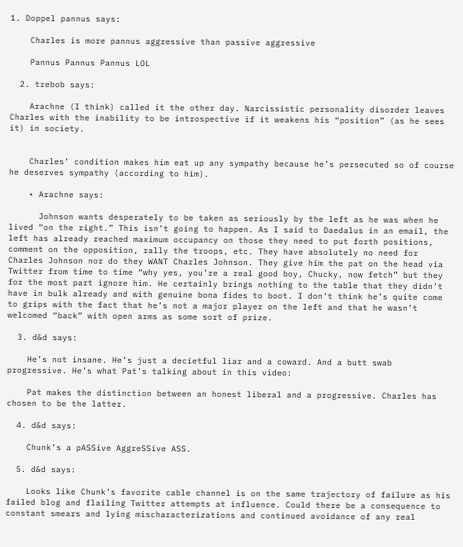1. Doppel pannus says:

    Charles is more pannus aggressive than passive aggressive

    Pannus Pannus Pannus LOL

  2. trebob says:

    Arachne (I think) called it the other day. Narcissistic personality disorder leaves Charles with the inability to be introspective if it weakens his “position” (as he sees it) in society.


    Charles’ condition makes him eat up any sympathy because he’s persecuted so of course he deserves sympathy (according to him).

    • Arachne says:

      Johnson wants desperately to be taken as seriously by the left as he was when he lived “on the right.” This isn’t going to happen. As I said to Daedalus in an email, the left has already reached maximum occupancy on those they need to put forth positions, comment on the opposition, rally the troops, etc. They have absolutely no need for Charles Johnson nor do they WANT Charles Johnson. They give him the pat on the head via Twitter from time to time “why yes, you’re a real good boy, Chucky, now fetch” but they for the most part ignore him. He certainly brings nothing to the table that they didn’t have in bulk already and with genuine bona fides to boot. I don’t think he’s quite come to grips with the fact that he’s not a major player on the left and that he wasn’t welcomed “back” with open arms as some sort of prize.

  3. d&d says:

    He’s not insane. He’s just a decietful liar and a coward. And a butt swab progressive. He’s what Pat’s talking about in this video:

    Pat makes the distinction between an honest liberal and a progressive. Charles has chosen to be the latter.

  4. d&d says:

    Chunk’s a pASSive AggreSSive ASS.

  5. d&d says:

    Looks like Chunk’s favorite cable channel is on the same trajectory of failure as his failed blog and flailing Twitter attempts at influence. Could there be a consequence to constant smears and lying mischaracterizations and continued avoidance of any real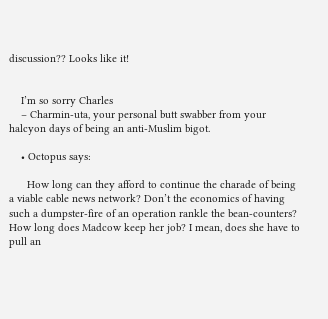discussion?? Looks like it!


    I’m so sorry Charles
    – Charmin-uta, your personal butt swabber from your halcyon days of being an anti-Muslim bigot.

    • Octopus says:

      How long can they afford to continue the charade of being a viable cable news network? Don’t the economics of having such a dumpster-fire of an operation rankle the bean-counters? How long does Madcow keep her job? I mean, does she have to pull an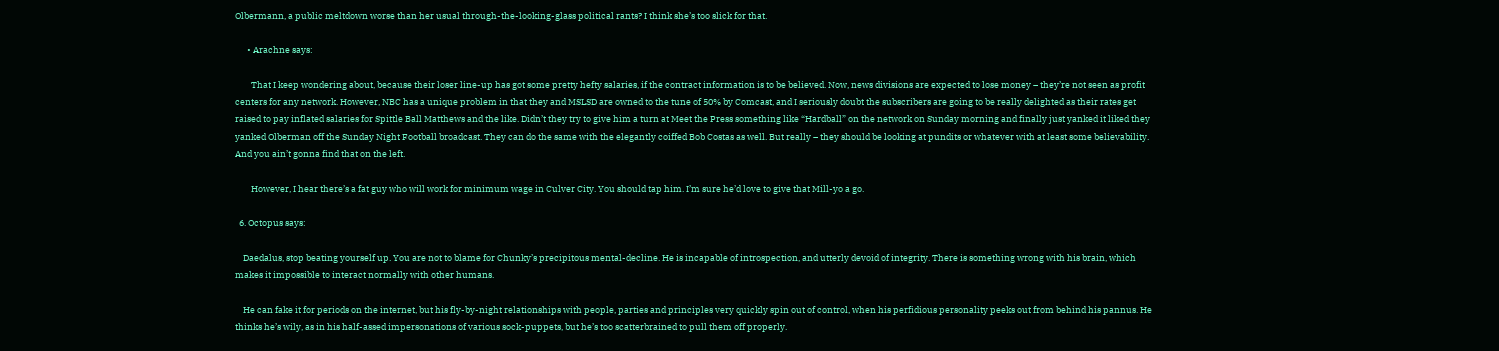Olbermann, a public meltdown worse than her usual through-the-looking-glass political rants? I think she’s too slick for that.

      • Arachne says:

        That I keep wondering about, because their loser line-up has got some pretty hefty salaries, if the contract information is to be believed. Now, news divisions are expected to lose money – they’re not seen as profit centers for any network. However, NBC has a unique problem in that they and MSLSD are owned to the tune of 50% by Comcast, and I seriously doubt the subscribers are going to be really delighted as their rates get raised to pay inflated salaries for Spittle Ball Matthews and the like. Didn’t they try to give him a turn at Meet the Press something like “Hardball” on the network on Sunday morning and finally just yanked it liked they yanked Olberman off the Sunday Night Football broadcast. They can do the same with the elegantly coiffed Bob Costas as well. But really – they should be looking at pundits or whatever with at least some believability. And you ain’t gonna find that on the left.

        However, I hear there’s a fat guy who will work for minimum wage in Culver City. You should tap him. I’m sure he’d love to give that Mill-yo a go.

  6. Octopus says:

    Daedalus, stop beating yourself up. You are not to blame for Chunky’s precipitous mental-decline. He is incapable of introspection, and utterly devoid of integrity. There is something wrong with his brain, which makes it impossible to interact normally with other humans.

    He can fake it for periods on the internet, but his fly-by-night relationships with people, parties and principles very quickly spin out of control, when his perfidious personality peeks out from behind his pannus. He thinks he’s wily, as in his half-assed impersonations of various sock-puppets, but he’s too scatterbrained to pull them off properly.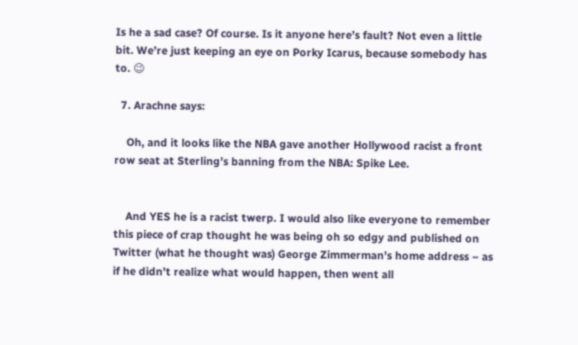Is he a sad case? Of course. Is it anyone here’s fault? Not even a little bit. We’re just keeping an eye on Porky Icarus, because somebody has to. 😉

  7. Arachne says:

    Oh, and it looks like the NBA gave another Hollywood racist a front row seat at Sterling’s banning from the NBA: Spike Lee.


    And YES he is a racist twerp. I would also like everyone to remember this piece of crap thought he was being oh so edgy and published on Twitter (what he thought was) George Zimmerman’s home address – as if he didn’t realize what would happen, then went all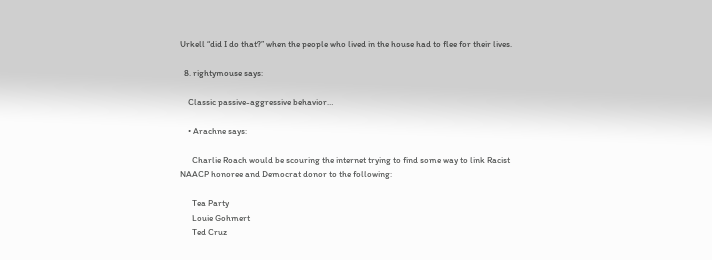Urkell “did I do that?” when the people who lived in the house had to flee for their lives.

  8. rightymouse says:

    Classic passive-aggressive behavior…

    • Arachne says:

      Charlie Roach would be scouring the internet trying to find some way to link Racist NAACP honoree and Democrat donor to the following:

      Tea Party
      Louie Gohmert
      Ted Cruz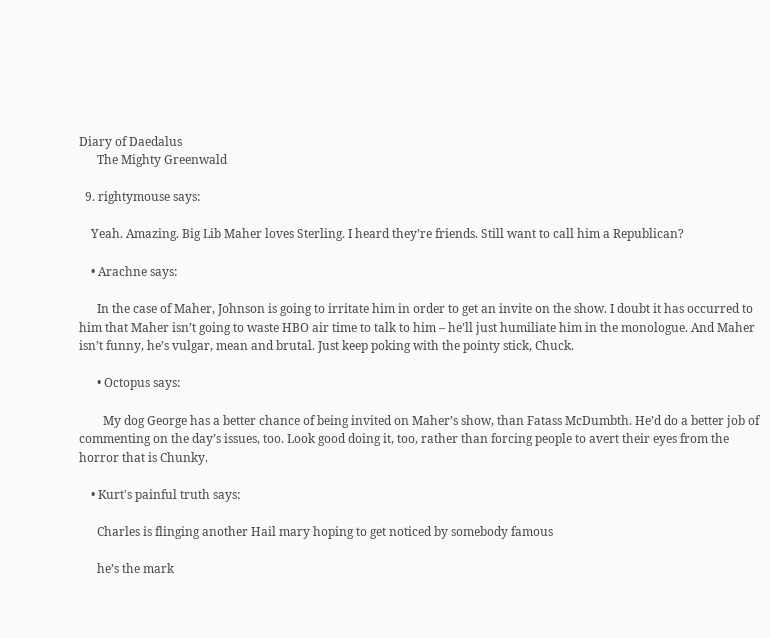Diary of Daedalus
      The Mighty Greenwald

  9. rightymouse says:

    Yeah. Amazing. Big Lib Maher loves Sterling. I heard they’re friends. Still want to call him a Republican?

    • Arachne says:

      In the case of Maher, Johnson is going to irritate him in order to get an invite on the show. I doubt it has occurred to him that Maher isn’t going to waste HBO air time to talk to him – he’ll just humiliate him in the monologue. And Maher isn’t funny, he’s vulgar, mean and brutal. Just keep poking with the pointy stick, Chuck.

      • Octopus says:

        My dog George has a better chance of being invited on Maher’s show, than Fatass McDumbth. He’d do a better job of commenting on the day’s issues, too. Look good doing it, too, rather than forcing people to avert their eyes from the horror that is Chunky.

    • Kurt's painful truth says:

      Charles is flinging another Hail mary hoping to get noticed by somebody famous

      he’s the mark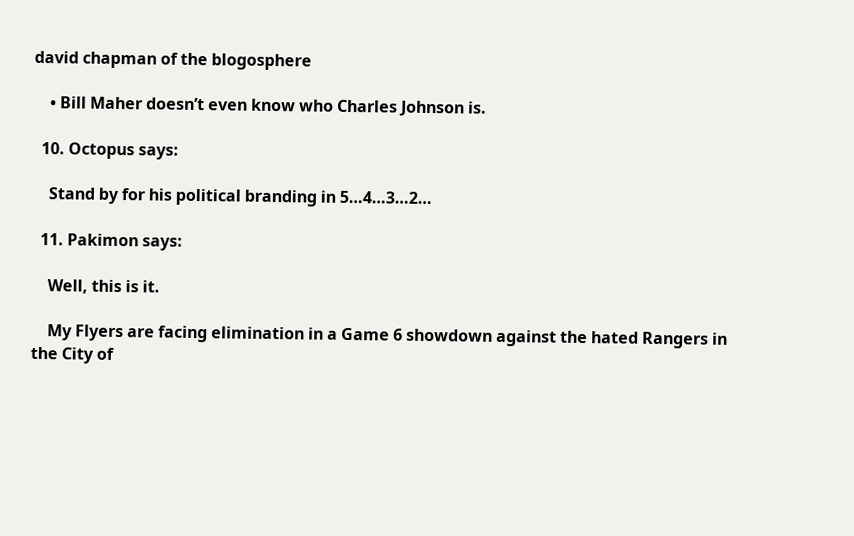david chapman of the blogosphere

    • Bill Maher doesn’t even know who Charles Johnson is.

  10. Octopus says:

    Stand by for his political branding in 5…4…3…2…

  11. Pakimon says:

    Well, this is it.

    My Flyers are facing elimination in a Game 6 showdown against the hated Rangers in the City of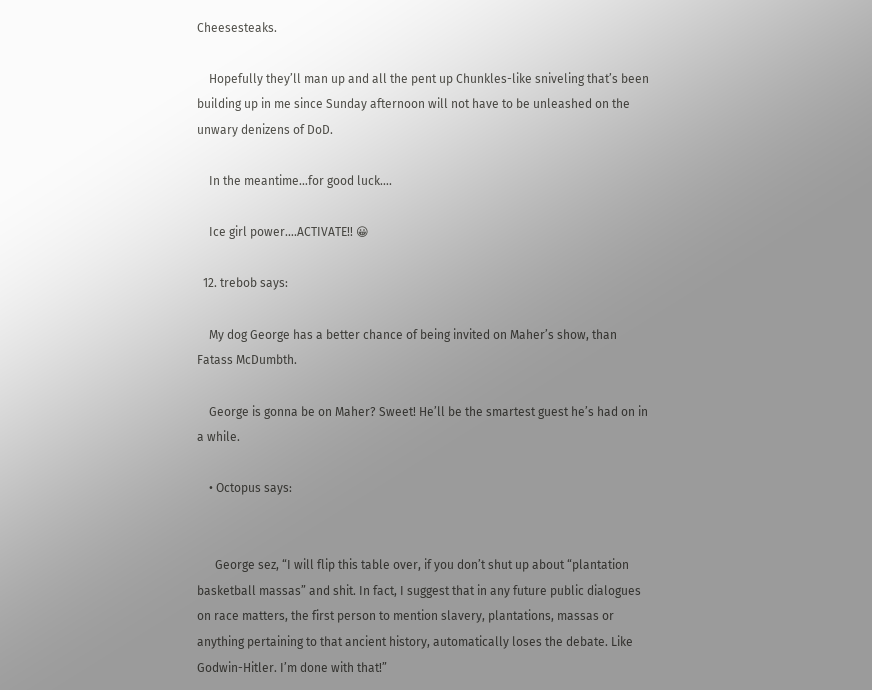Cheesesteaks.

    Hopefully they’ll man up and all the pent up Chunkles-like sniveling that’s been building up in me since Sunday afternoon will not have to be unleashed on the unwary denizens of DoD.

    In the meantime…for good luck….

    Ice girl power….ACTIVATE!! 😀

  12. trebob says:

    My dog George has a better chance of being invited on Maher’s show, than Fatass McDumbth.

    George is gonna be on Maher? Sweet! He’ll be the smartest guest he’s had on in a while.

    • Octopus says:


      George sez, “I will flip this table over, if you don’t shut up about “plantation basketball massas” and shit. In fact, I suggest that in any future public dialogues on race matters, the first person to mention slavery, plantations, massas or anything pertaining to that ancient history, automatically loses the debate. Like Godwin-Hitler. I’m done with that!”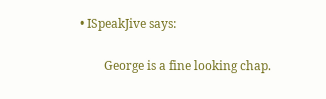• ISpeakJive says:

        George is a fine looking chap.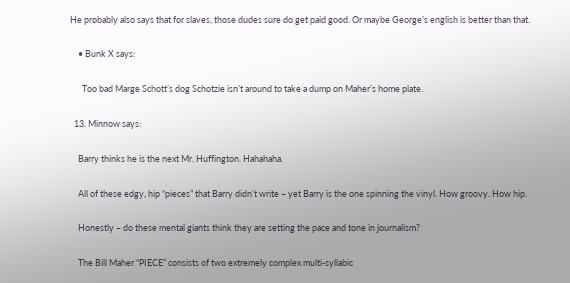He probably also says that for slaves, those dudes sure do get paid good. Or maybe George’s english is better than that.

    • Bunk X says:

      Too bad Marge Schott’s dog Schotzie isn’t around to take a dump on Maher’s home plate.

  13. Minnow says:

    Barry thinks he is the next Mr. Huffington. Hahahaha.

    All of these edgy, hip “pieces” that Barry didn’t write – yet Barry is the one spinning the vinyl. How groovy. How hip.

    Honestly – do these mental giants think they are setting the pace and tone in journalism?

    The Bill Maher “PIECE” consists of two extremely complex multi-syllabic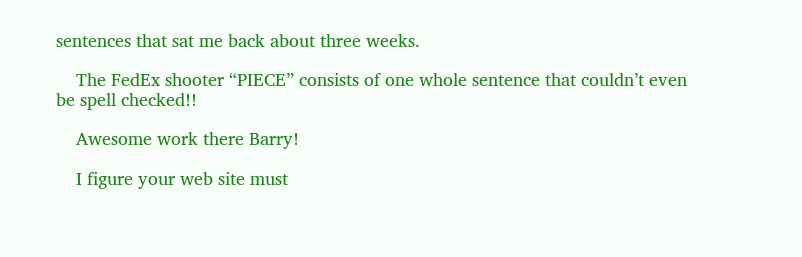sentences that sat me back about three weeks.

    The FedEx shooter “PIECE” consists of one whole sentence that couldn’t even be spell checked!!

    Awesome work there Barry!

    I figure your web site must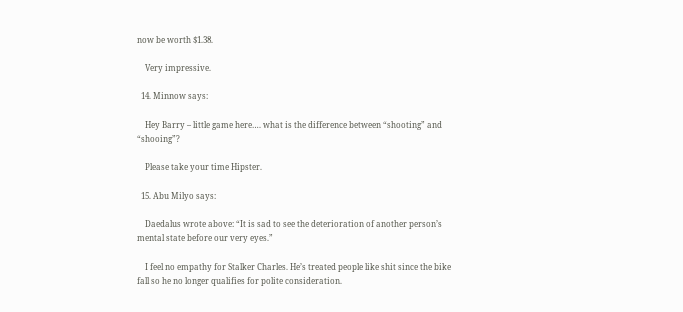now be worth $1.38.

    Very impressive.

  14. Minnow says:

    Hey Barry – little game here…. what is the difference between “shooting” and “shooing”?

    Please take your time Hipster.

  15. Abu Milyo says:

    Daedalus wrote above: “It is sad to see the deterioration of another person’s mental state before our very eyes.”

    I feel no empathy for Stalker Charles. He’s treated people like shit since the bike fall so he no longer qualifies for polite consideration.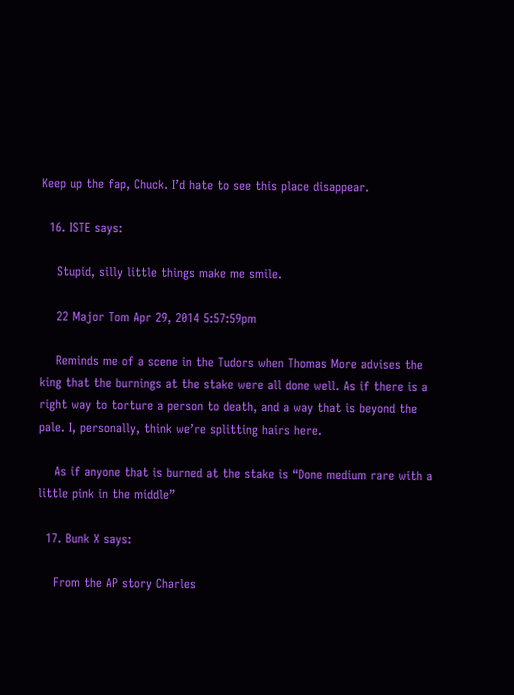Keep up the fap, Chuck. I’d hate to see this place disappear.

  16. ISTE says:

    Stupid, silly little things make me smile.

    22 Major Tom Apr 29, 2014 5:57:59pm

    Reminds me of a scene in the Tudors when Thomas More advises the king that the burnings at the stake were all done well. As if there is a right way to torture a person to death, and a way that is beyond the pale. I, personally, think we’re splitting hairs here.

    As if anyone that is burned at the stake is “Done medium rare with a little pink in the middle”

  17. Bunk X says:

    From the AP story Charles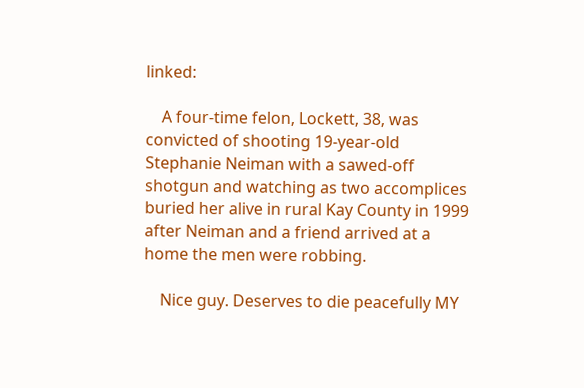linked:

    A four-time felon, Lockett, 38, was convicted of shooting 19-year-old Stephanie Neiman with a sawed-off shotgun and watching as two accomplices buried her alive in rural Kay County in 1999 after Neiman and a friend arrived at a home the men were robbing.

    Nice guy. Deserves to die peacefully MY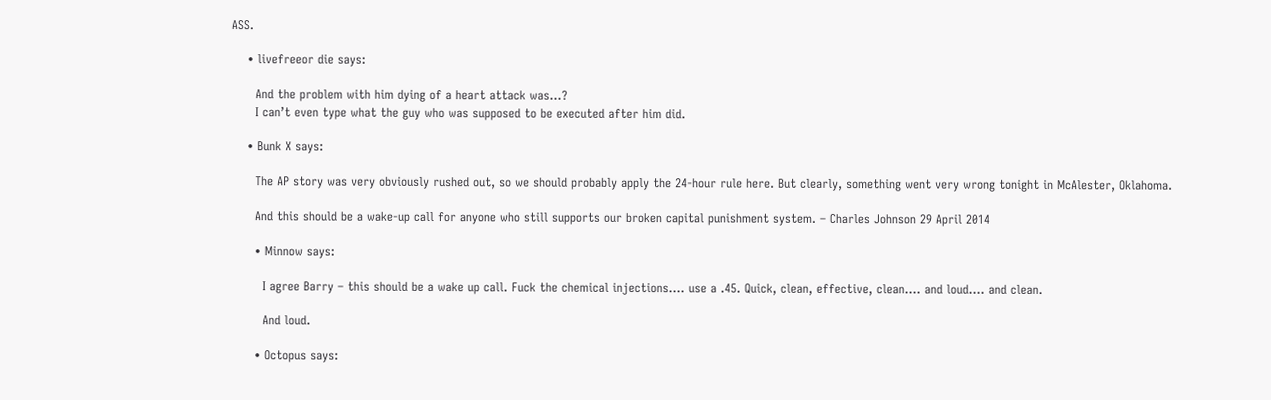ASS.

    • livefreeor die says:

      And the problem with him dying of a heart attack was…?
      I can’t even type what the guy who was supposed to be executed after him did.

    • Bunk X says:

      The AP story was very obviously rushed out, so we should probably apply the 24-hour rule here. But clearly, something went very wrong tonight in McAlester, Oklahoma.

      And this should be a wake-up call for anyone who still supports our broken capital punishment system. – Charles Johnson 29 April 2014

      • Minnow says:

        I agree Barry – this should be a wake up call. Fuck the chemical injections…. use a .45. Quick, clean, effective, clean…. and loud…. and clean.

        And loud.

      • Octopus says: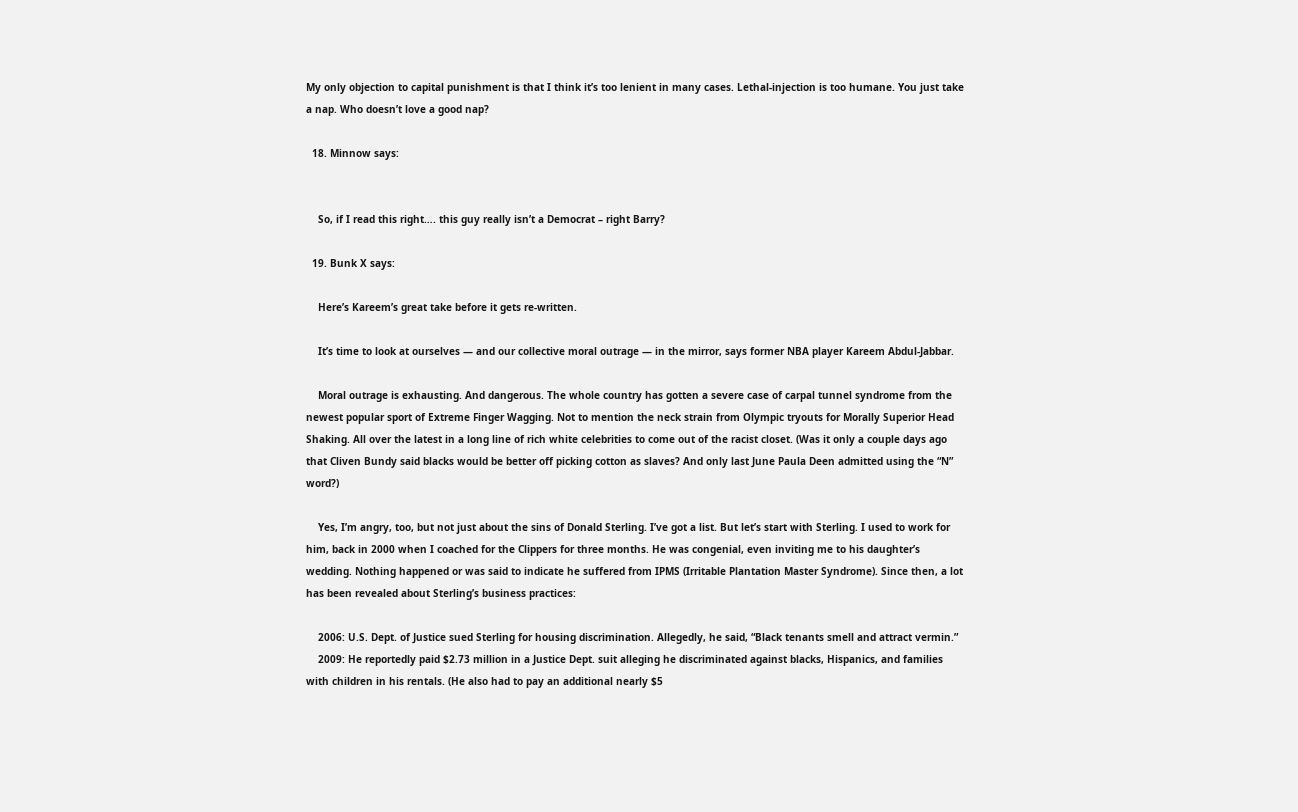My only objection to capital punishment is that I think it’s too lenient in many cases. Lethal-injection is too humane. You just take a nap. Who doesn’t love a good nap?

  18. Minnow says:


    So, if I read this right…. this guy really isn’t a Democrat – right Barry?

  19. Bunk X says:

    Here’s Kareem’s great take before it gets re-written.

    It’s time to look at ourselves — and our collective moral outrage — in the mirror, says former NBA player Kareem Abdul-Jabbar.

    Moral outrage is exhausting. And dangerous. The whole country has gotten a severe case of carpal tunnel syndrome from the newest popular sport of Extreme Finger Wagging. Not to mention the neck strain from Olympic tryouts for Morally Superior Head Shaking. All over the latest in a long line of rich white celebrities to come out of the racist closet. (Was it only a couple days ago that Cliven Bundy said blacks would be better off picking cotton as slaves? And only last June Paula Deen admitted using the “N” word?)

    Yes, I’m angry, too, but not just about the sins of Donald Sterling. I’ve got a list. But let’s start with Sterling. I used to work for him, back in 2000 when I coached for the Clippers for three months. He was congenial, even inviting me to his daughter’s wedding. Nothing happened or was said to indicate he suffered from IPMS (Irritable Plantation Master Syndrome). Since then, a lot has been revealed about Sterling’s business practices:

    2006: U.S. Dept. of Justice sued Sterling for housing discrimination. Allegedly, he said, “Black tenants smell and attract vermin.”
    2009: He reportedly paid $2.73 million in a Justice Dept. suit alleging he discriminated against blacks, Hispanics, and families with children in his rentals. (He also had to pay an additional nearly $5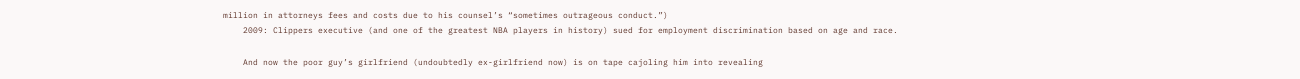million in attorneys fees and costs due to his counsel’s “sometimes outrageous conduct.”)
    2009: Clippers executive (and one of the greatest NBA players in history) sued for employment discrimination based on age and race.

    And now the poor guy’s girlfriend (undoubtedly ex-girlfriend now) is on tape cajoling him into revealing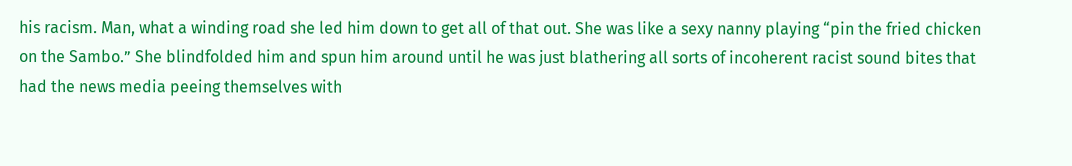his racism. Man, what a winding road she led him down to get all of that out. She was like a sexy nanny playing “pin the fried chicken on the Sambo.” She blindfolded him and spun him around until he was just blathering all sorts of incoherent racist sound bites that had the news media peeing themselves with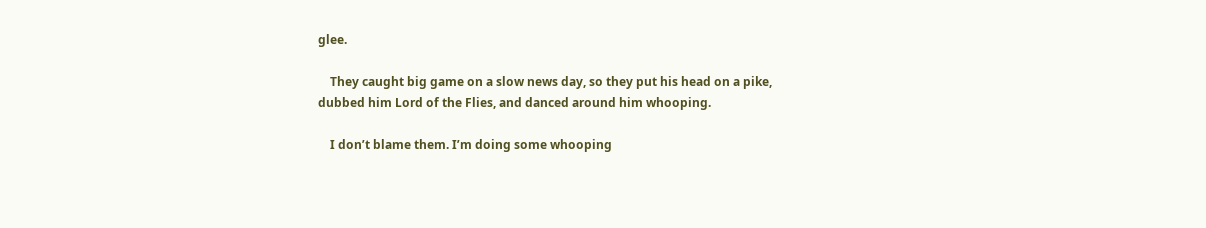glee.

    They caught big game on a slow news day, so they put his head on a pike, dubbed him Lord of the Flies, and danced around him whooping.

    I don’t blame them. I’m doing some whooping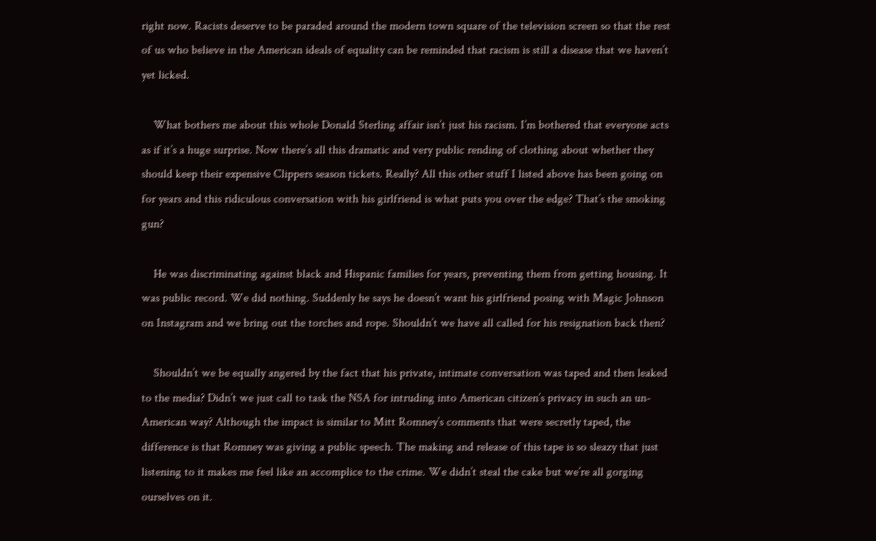right now. Racists deserve to be paraded around the modern town square of the television screen so that the rest of us who believe in the American ideals of equality can be reminded that racism is still a disease that we haven’t yet licked.

    What bothers me about this whole Donald Sterling affair isn’t just his racism. I’m bothered that everyone acts as if it’s a huge surprise. Now there’s all this dramatic and very public rending of clothing about whether they should keep their expensive Clippers season tickets. Really? All this other stuff I listed above has been going on for years and this ridiculous conversation with his girlfriend is what puts you over the edge? That’s the smoking gun?

    He was discriminating against black and Hispanic families for years, preventing them from getting housing. It was public record. We did nothing. Suddenly he says he doesn’t want his girlfriend posing with Magic Johnson on Instagram and we bring out the torches and rope. Shouldn’t we have all called for his resignation back then?

    Shouldn’t we be equally angered by the fact that his private, intimate conversation was taped and then leaked to the media? Didn’t we just call to task the NSA for intruding into American citizen’s privacy in such an un-American way? Although the impact is similar to Mitt Romney’s comments that were secretly taped, the difference is that Romney was giving a public speech. The making and release of this tape is so sleazy that just listening to it makes me feel like an accomplice to the crime. We didn’t steal the cake but we’re all gorging ourselves on it.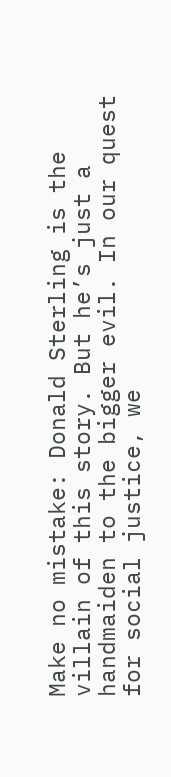Make no mistake: Donald Sterling is the villain of this story. But he’s just a handmaiden to the bigger evil. In our quest for social justice, we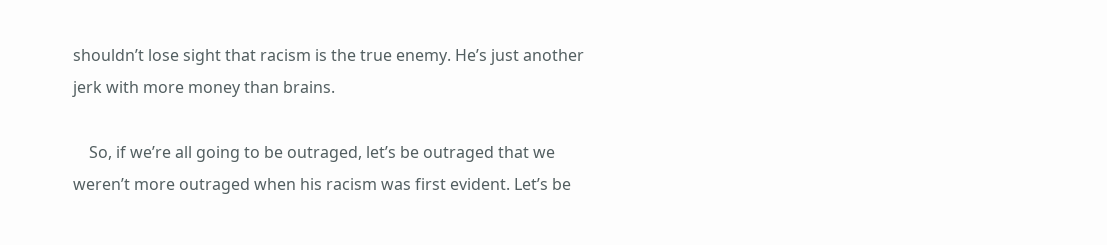shouldn’t lose sight that racism is the true enemy. He’s just another jerk with more money than brains.

    So, if we’re all going to be outraged, let’s be outraged that we weren’t more outraged when his racism was first evident. Let’s be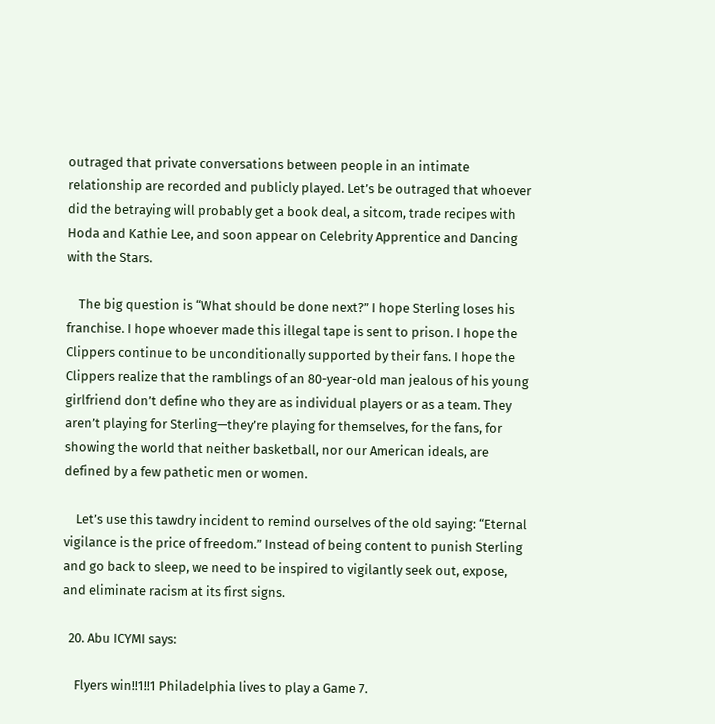outraged that private conversations between people in an intimate relationship are recorded and publicly played. Let’s be outraged that whoever did the betraying will probably get a book deal, a sitcom, trade recipes with Hoda and Kathie Lee, and soon appear on Celebrity Apprentice and Dancing with the Stars.

    The big question is “What should be done next?” I hope Sterling loses his franchise. I hope whoever made this illegal tape is sent to prison. I hope the Clippers continue to be unconditionally supported by their fans. I hope the Clippers realize that the ramblings of an 80-year-old man jealous of his young girlfriend don’t define who they are as individual players or as a team. They aren’t playing for Sterling—they’re playing for themselves, for the fans, for showing the world that neither basketball, nor our American ideals, are defined by a few pathetic men or women.

    Let’s use this tawdry incident to remind ourselves of the old saying: “Eternal vigilance is the price of freedom.” Instead of being content to punish Sterling and go back to sleep, we need to be inspired to vigilantly seek out, expose, and eliminate racism at its first signs.

  20. Abu ICYMI says:

    Flyers win!!1!!1 Philadelphia lives to play a Game 7.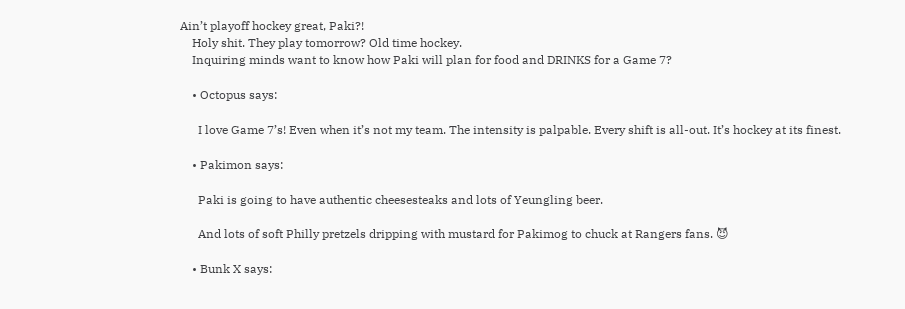Ain’t playoff hockey great, Paki?!
    Holy shit. They play tomorrow? Old time hockey.
    Inquiring minds want to know how Paki will plan for food and DRINKS for a Game 7?

    • Octopus says:

      I love Game 7’s! Even when it’s not my team. The intensity is palpable. Every shift is all-out. It’s hockey at its finest.

    • Pakimon says:

      Paki is going to have authentic cheesesteaks and lots of Yeungling beer.

      And lots of soft Philly pretzels dripping with mustard for Pakimog to chuck at Rangers fans. 😈

    • Bunk X says: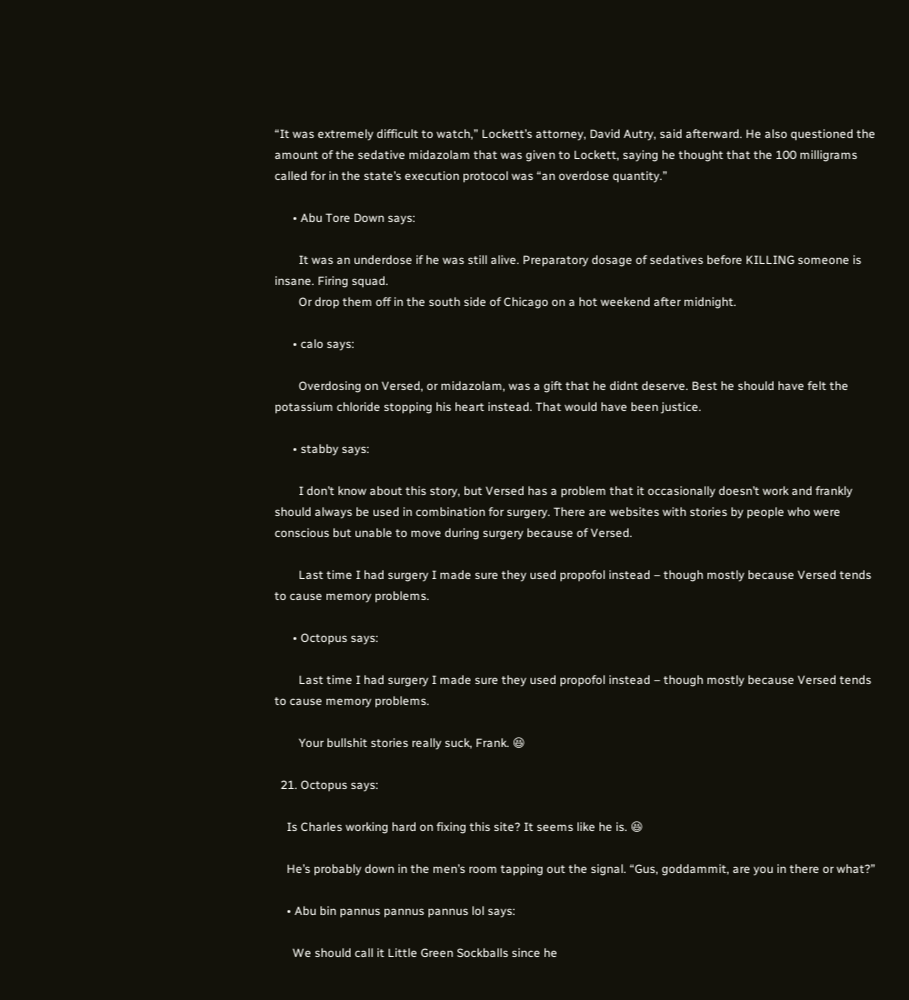“It was extremely difficult to watch,” Lockett’s attorney, David Autry, said afterward. He also questioned the amount of the sedative midazolam that was given to Lockett, saying he thought that the 100 milligrams called for in the state’s execution protocol was “an overdose quantity.”

      • Abu Tore Down says:

        It was an underdose if he was still alive. Preparatory dosage of sedatives before KILLING someone is insane. Firing squad.
        Or drop them off in the south side of Chicago on a hot weekend after midnight.

      • calo says:

        Overdosing on Versed, or midazolam, was a gift that he didnt deserve. Best he should have felt the potassium chloride stopping his heart instead. That would have been justice.

      • stabby says:

        I don’t know about this story, but Versed has a problem that it occasionally doesn’t work and frankly should always be used in combination for surgery. There are websites with stories by people who were conscious but unable to move during surgery because of Versed.

        Last time I had surgery I made sure they used propofol instead – though mostly because Versed tends to cause memory problems.

      • Octopus says:

        Last time I had surgery I made sure they used propofol instead – though mostly because Versed tends to cause memory problems.

        Your bullshit stories really suck, Frank. 😆

  21. Octopus says:

    Is Charles working hard on fixing this site? It seems like he is. 😆

    He’s probably down in the men’s room tapping out the signal. “Gus, goddammit, are you in there or what?”

    • Abu bin pannus pannus pannus lol says:

      We should call it Little Green Sockballs since he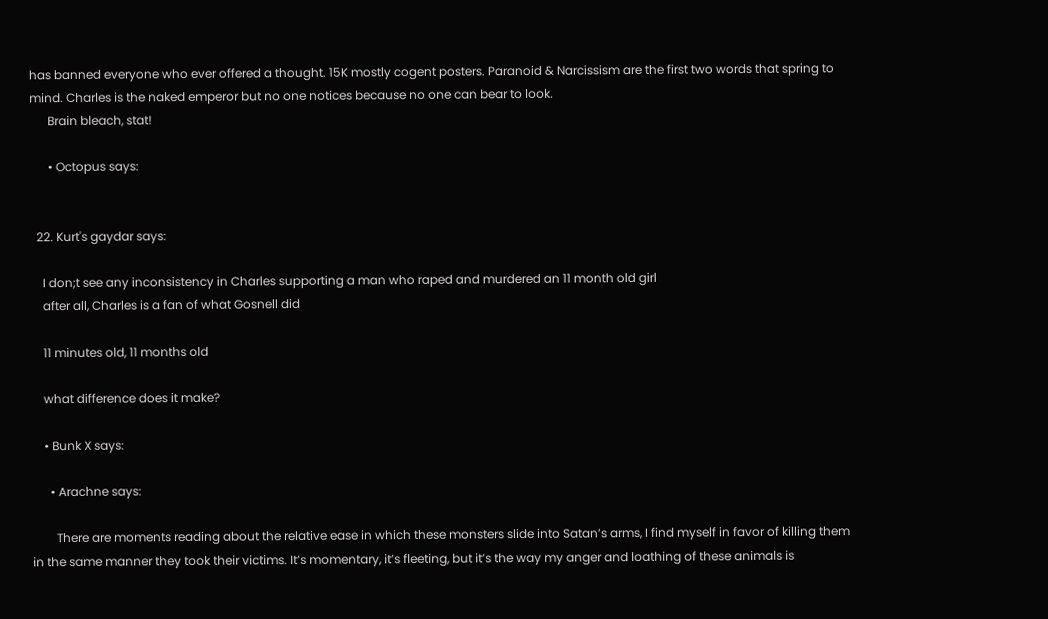has banned everyone who ever offered a thought. 15K mostly cogent posters. Paranoid & Narcissism are the first two words that spring to mind. Charles is the naked emperor but no one notices because no one can bear to look.
      Brain bleach, stat!

      • Octopus says:


  22. Kurt's gaydar says:

    I don;t see any inconsistency in Charles supporting a man who raped and murdered an 11 month old girl
    after all, Charles is a fan of what Gosnell did

    11 minutes old, 11 months old

    what difference does it make?

    • Bunk X says:

      • Arachne says:

        There are moments reading about the relative ease in which these monsters slide into Satan’s arms, I find myself in favor of killing them in the same manner they took their victims. It’s momentary, it’s fleeting, but it’s the way my anger and loathing of these animals is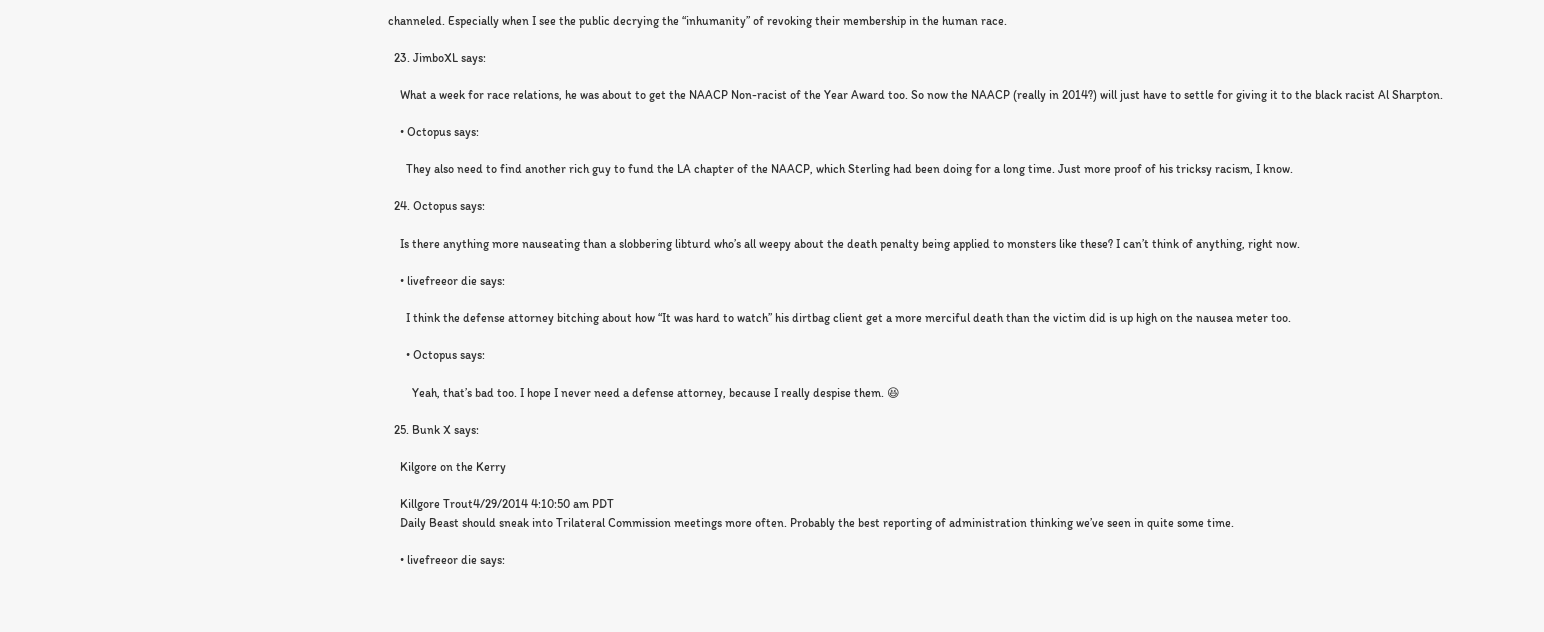channeled. Especially when I see the public decrying the “inhumanity” of revoking their membership in the human race.

  23. JimboXL says:

    What a week for race relations, he was about to get the NAACP Non-racist of the Year Award too. So now the NAACP (really in 2014?) will just have to settle for giving it to the black racist Al Sharpton.

    • Octopus says:

      They also need to find another rich guy to fund the LA chapter of the NAACP, which Sterling had been doing for a long time. Just more proof of his tricksy racism, I know.

  24. Octopus says:

    Is there anything more nauseating than a slobbering libturd who’s all weepy about the death penalty being applied to monsters like these? I can’t think of anything, right now.

    • livefreeor die says:

      I think the defense attorney bitching about how “It was hard to watch” his dirtbag client get a more merciful death than the victim did is up high on the nausea meter too.

      • Octopus says:

        Yeah, that’s bad too. I hope I never need a defense attorney, because I really despise them. 😆

  25. Bunk X says:

    Kilgore on the Kerry

    Killgore Trout4/29/2014 4:10:50 am PDT
    Daily Beast should sneak into Trilateral Commission meetings more often. Probably the best reporting of administration thinking we’ve seen in quite some time.

    • livefreeor die says: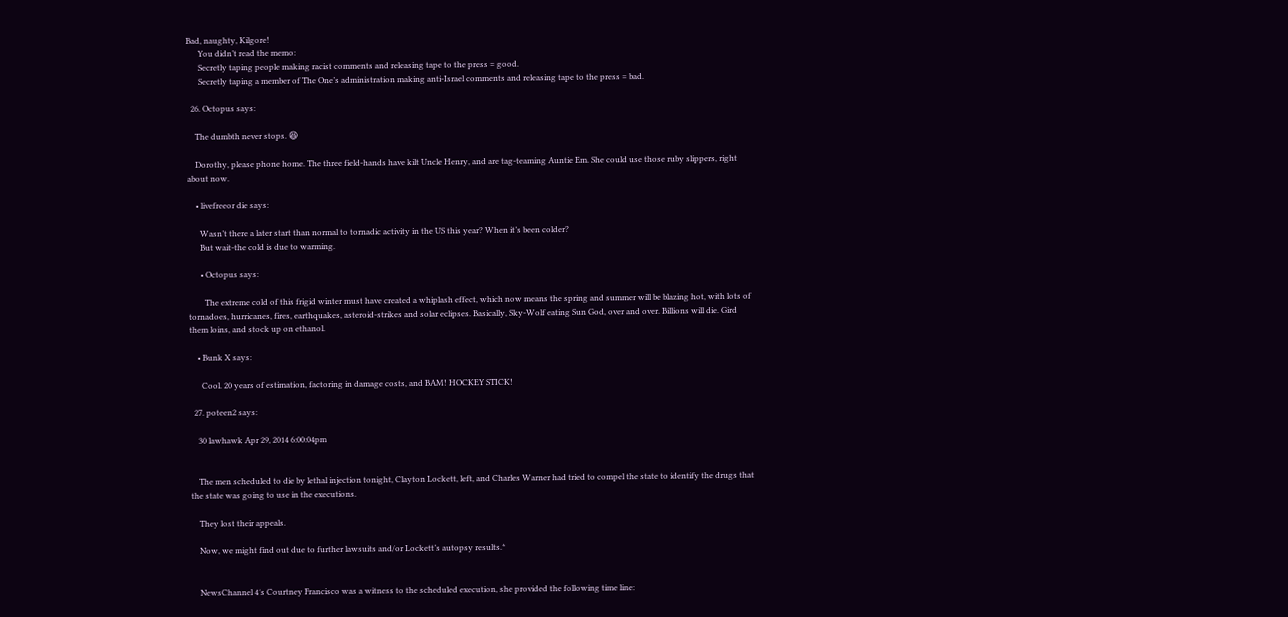Bad, naughty, Kilgore!
      You didn’t read the memo:
      Secretly taping people making racist comments and releasing tape to the press = good.
      Secretly taping a member of The One’s administration making anti-Israel comments and releasing tape to the press = bad.

  26. Octopus says:

    The dumbth never stops. 😆

    Dorothy, please phone home. The three field-hands have kilt Uncle Henry, and are tag-teaming Auntie Em. She could use those ruby slippers, right about now.

    • livefreeor die says:

      Wasn’t there a later start than normal to tornadic activity in the US this year? When it’s been colder?
      But wait-the cold is due to warming.

      • Octopus says:

        The extreme cold of this frigid winter must have created a whiplash effect, which now means the spring and summer will be blazing hot, with lots of tornadoes, hurricanes, fires, earthquakes, asteroid-strikes and solar eclipses. Basically, Sky-Wolf eating Sun God, over and over. Billions will die. Gird them loins, and stock up on ethanol.

    • Bunk X says:

      Cool. 20 years of estimation, factoring in damage costs, and BAM! HOCKEY STICK!

  27. poteen2 says:

    30 lawhawk Apr 29, 2014 6:00:04pm


    The men scheduled to die by lethal injection tonight, Clayton Lockett, left, and Charles Warner had tried to compel the state to identify the drugs that the state was going to use in the executions.

    They lost their appeals.

    Now, we might find out due to further lawsuits and/or Lockett’s autopsy results.*


    NewsChannel 4′s Courtney Francisco was a witness to the scheduled execution, she provided the following time line: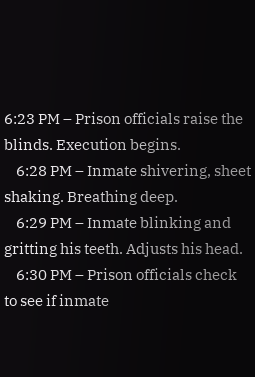6:23 PM – Prison officials raise the blinds. Execution begins.
    6:28 PM – Inmate shivering, sheet shaking. Breathing deep.
    6:29 PM – Inmate blinking and gritting his teeth. Adjusts his head.
    6:30 PM – Prison officials check to see if inmate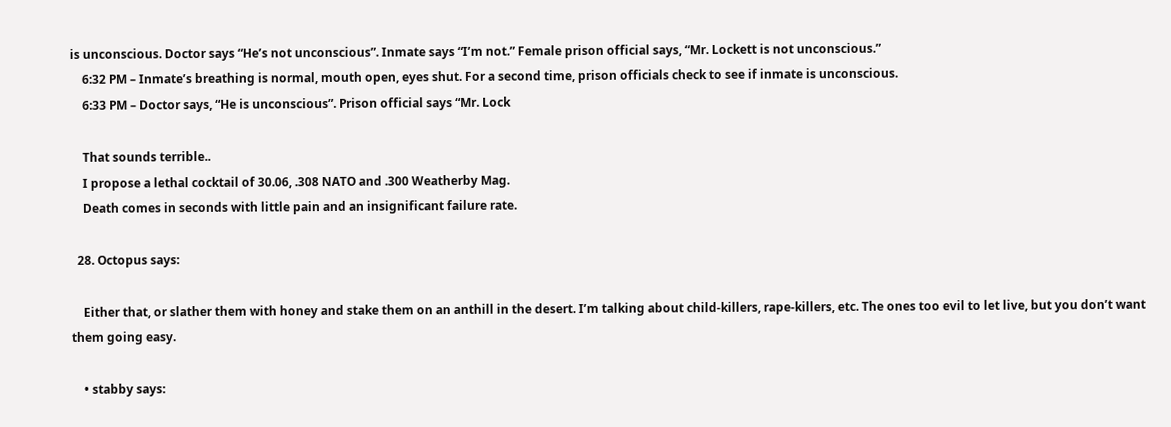is unconscious. Doctor says “He’s not unconscious”. Inmate says “I’m not.” Female prison official says, “Mr. Lockett is not unconscious.”
    6:32 PM – Inmate’s breathing is normal, mouth open, eyes shut. For a second time, prison officials check to see if inmate is unconscious.
    6:33 PM – Doctor says, “He is unconscious”. Prison official says “Mr. Lock

    That sounds terrible..
    I propose a lethal cocktail of 30.06, .308 NATO and .300 Weatherby Mag.
    Death comes in seconds with little pain and an insignificant failure rate.

  28. Octopus says:

    Either that, or slather them with honey and stake them on an anthill in the desert. I’m talking about child-killers, rape-killers, etc. The ones too evil to let live, but you don’t want them going easy.

    • stabby says: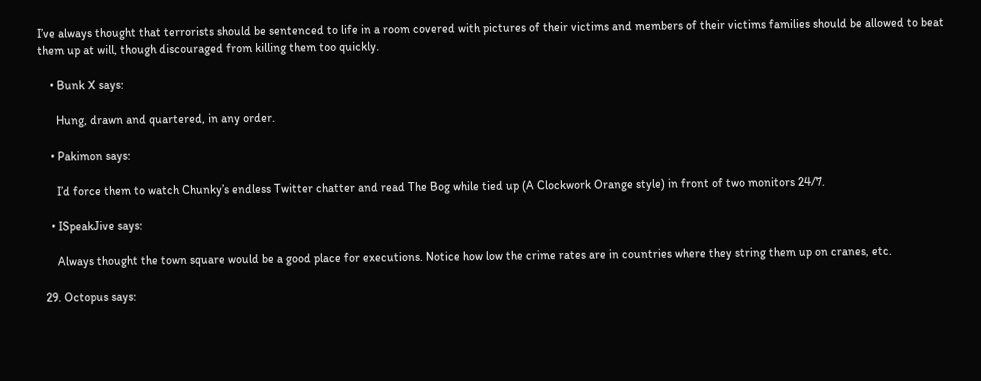I’ve always thought that terrorists should be sentenced to life in a room covered with pictures of their victims and members of their victims families should be allowed to beat them up at will, though discouraged from killing them too quickly.

    • Bunk X says:

      Hung, drawn and quartered, in any order.

    • Pakimon says:

      I’d force them to watch Chunky’s endless Twitter chatter and read The Bog while tied up (A Clockwork Orange style) in front of two monitors 24/7.

    • ISpeakJive says:

      Always thought the town square would be a good place for executions. Notice how low the crime rates are in countries where they string them up on cranes, etc.

  29. Octopus says: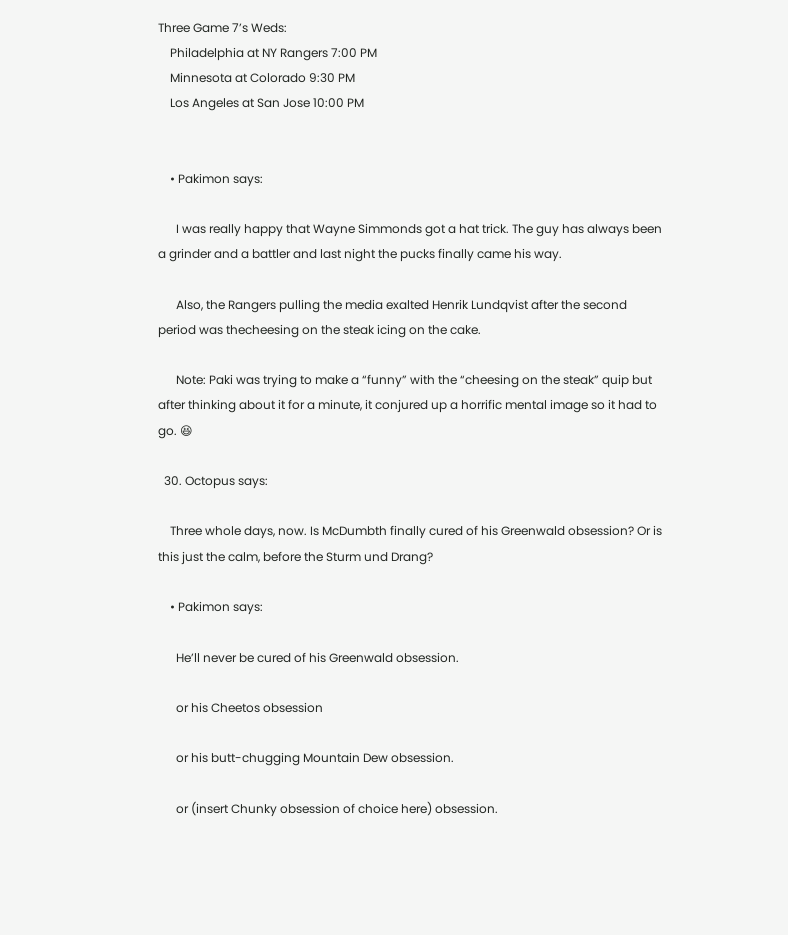Three Game 7’s Weds:
    Philadelphia at NY Rangers 7:00 PM
    Minnesota at Colorado 9:30 PM
    Los Angeles at San Jose 10:00 PM


    • Pakimon says:

      I was really happy that Wayne Simmonds got a hat trick. The guy has always been a grinder and a battler and last night the pucks finally came his way.

      Also, the Rangers pulling the media exalted Henrik Lundqvist after the second period was thecheesing on the steak icing on the cake.

      Note: Paki was trying to make a “funny” with the “cheesing on the steak” quip but after thinking about it for a minute, it conjured up a horrific mental image so it had to go. 😆

  30. Octopus says:

    Three whole days, now. Is McDumbth finally cured of his Greenwald obsession? Or is this just the calm, before the Sturm und Drang?

    • Pakimon says:

      He’ll never be cured of his Greenwald obsession.

      or his Cheetos obsession

      or his butt-chugging Mountain Dew obsession.

      or (insert Chunky obsession of choice here) obsession.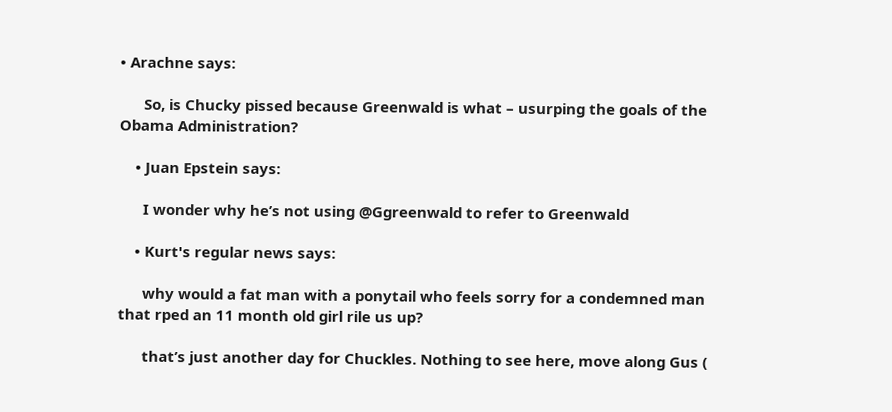• Arachne says:

      So, is Chucky pissed because Greenwald is what – usurping the goals of the Obama Administration?

    • Juan Epstein says:

      I wonder why he’s not using @Ggreenwald to refer to Greenwald

    • Kurt's regular news says:

      why would a fat man with a ponytail who feels sorry for a condemned man that rped an 11 month old girl rile us up?

      that’s just another day for Chuckles. Nothing to see here, move along Gus (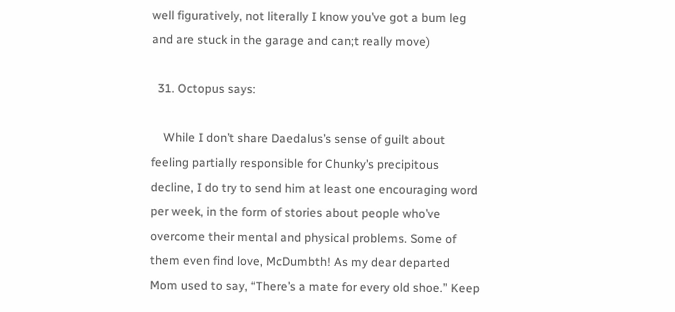well figuratively, not literally I know you’ve got a bum leg and are stuck in the garage and can;t really move)

  31. Octopus says:

    While I don’t share Daedalus’s sense of guilt about feeling partially responsible for Chunky’s precipitous decline, I do try to send him at least one encouraging word per week, in the form of stories about people who’ve overcome their mental and physical problems. Some of them even find love, McDumbth! As my dear departed Mom used to say, “There’s a mate for every old shoe.” Keep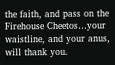the faith, and pass on the Firehouse Cheetos…your waistline, and your anus, will thank you.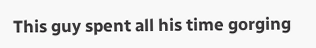This guy spent all his time gorging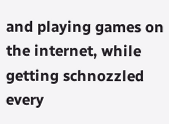and playing games on the internet, while getting schnozzled every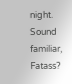night. Sound familiar, Fatass?